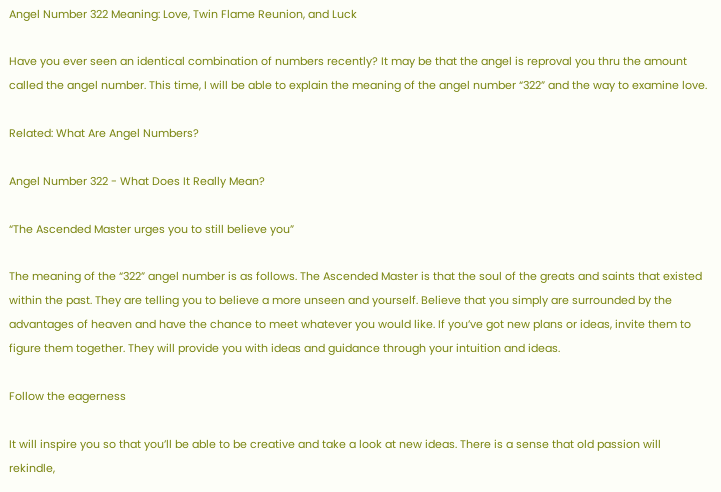Angel Number 322 Meaning: Love, Twin Flame Reunion, and Luck

Have you ever seen an identical combination of numbers recently? It may be that the angel is reproval you thru the amount called the angel number. This time, I will be able to explain the meaning of the angel number “322” and the way to examine love.

Related: What Are Angel Numbers?

Angel Number 322 - What Does It Really Mean?

“The Ascended Master urges you to still believe you”

The meaning of the “322” angel number is as follows. The Ascended Master is that the soul of the greats and saints that existed within the past. They are telling you to believe a more unseen and yourself. Believe that you simply are surrounded by the advantages of heaven and have the chance to meet whatever you would like. If you’ve got new plans or ideas, invite them to figure them together. They will provide you with ideas and guidance through your intuition and ideas.

Follow the eagerness

It will inspire you so that you’ll be able to be creative and take a look at new ideas. There is a sense that old passion will rekindle,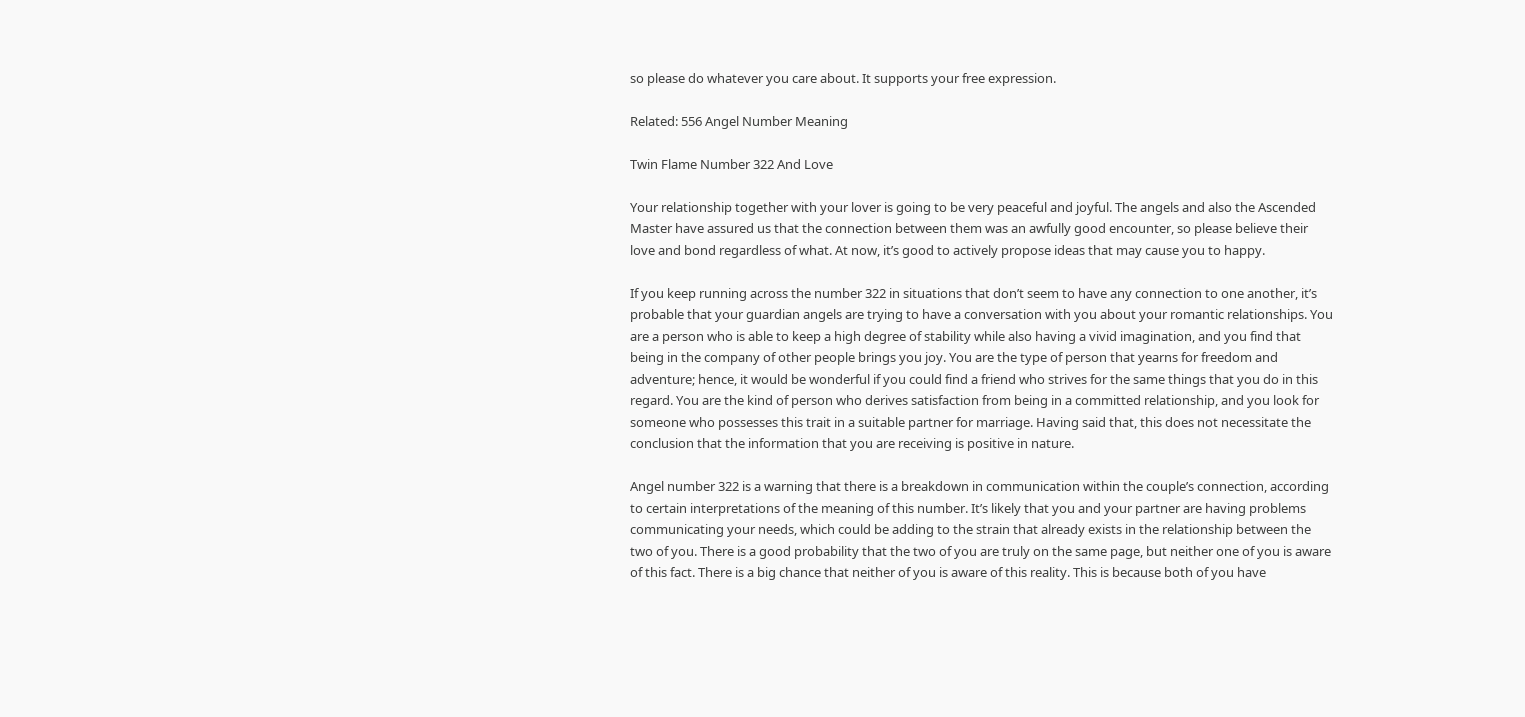so please do whatever you care about. It supports your free expression.

Related: 556 Angel Number Meaning

Twin Flame Number 322 And Love

Your relationship together with your lover is going to be very peaceful and joyful. The angels and also the Ascended Master have assured us that the connection between them was an awfully good encounter, so please believe their love and bond regardless of what. At now, it’s good to actively propose ideas that may cause you to happy.

If you keep running across the number 322 in situations that don’t seem to have any connection to one another, it’s probable that your guardian angels are trying to have a conversation with you about your romantic relationships. You are a person who is able to keep a high degree of stability while also having a vivid imagination, and you find that being in the company of other people brings you joy. You are the type of person that yearns for freedom and adventure; hence, it would be wonderful if you could find a friend who strives for the same things that you do in this regard. You are the kind of person who derives satisfaction from being in a committed relationship, and you look for someone who possesses this trait in a suitable partner for marriage. Having said that, this does not necessitate the conclusion that the information that you are receiving is positive in nature.

Angel number 322 is a warning that there is a breakdown in communication within the couple’s connection, according to certain interpretations of the meaning of this number. It’s likely that you and your partner are having problems communicating your needs, which could be adding to the strain that already exists in the relationship between the two of you. There is a good probability that the two of you are truly on the same page, but neither one of you is aware of this fact. There is a big chance that neither of you is aware of this reality. This is because both of you have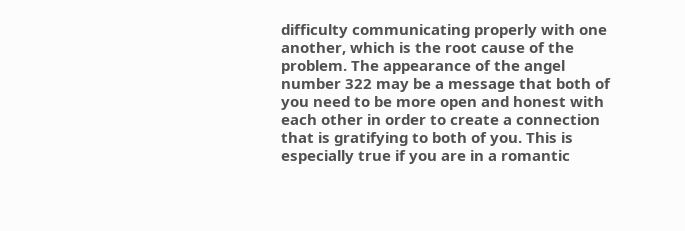difficulty communicating properly with one another, which is the root cause of the problem. The appearance of the angel number 322 may be a message that both of you need to be more open and honest with each other in order to create a connection that is gratifying to both of you. This is especially true if you are in a romantic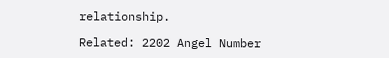relationship.

Related: 2202 Angel Number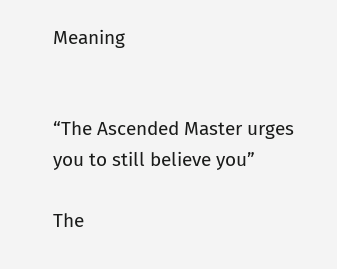Meaning


“The Ascended Master urges you to still believe you”

The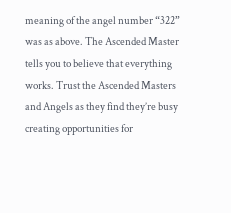meaning of the angel number “322” was as above. The Ascended Master tells you to believe that everything works. Trust the Ascended Masters and Angels as they find they’re busy creating opportunities for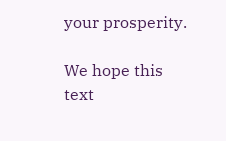your prosperity.

We hope this text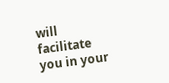will facilitate you in your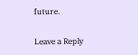future.

Leave a Reply